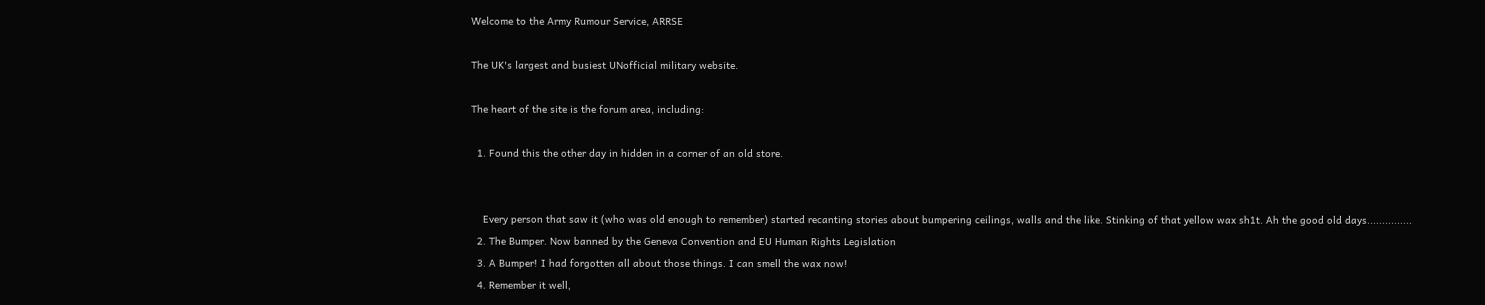Welcome to the Army Rumour Service, ARRSE

The UK's largest and busiest UNofficial military website.

The heart of the site is the forum area, including:

  1. Found this the other day in hidden in a corner of an old store.


    Every person that saw it (who was old enough to remember) started recanting stories about bumpering ceilings, walls and the like. Stinking of that yellow wax sh1t. Ah the good old days...............
  2. The Bumper. Now banned by the Geneva Convention and EU Human Rights Legislation
  3. A Bumper! I had forgotten all about those things. I can smell the wax now!
  4. Remember it well,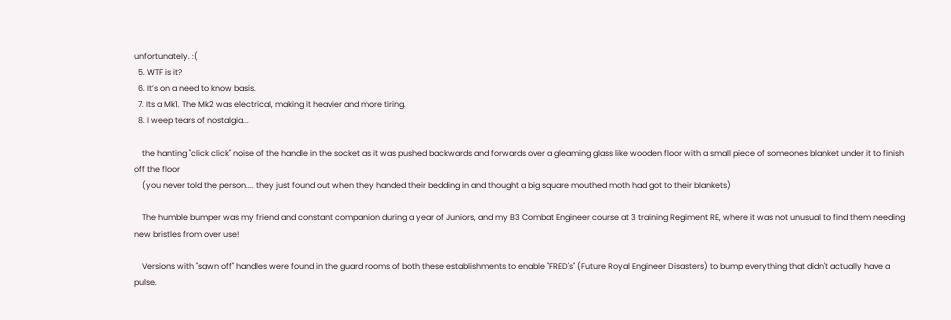unfortunately. :(
  5. WTF is it?
  6. It’s on a need to know basis.
  7. Its a Mk1. The Mk2 was electrical, making it heavier and more tiring.
  8. I weep tears of nostalgia...

    the hanting "click click" noise of the handle in the socket as it was pushed backwards and forwards over a gleaming glass like wooden floor with a small piece of someones blanket under it to finish off the floor
    (you never told the person.... they just found out when they handed their bedding in and thought a big square mouthed moth had got to their blankets)

    The humble bumper was my friend and constant companion during a year of Juniors, and my B3 Combat Engineer course at 3 training Regiment RE, where it was not unusual to find them needing new bristles from over use!

    Versions with "sawn off" handles were found in the guard rooms of both these establishments to enable "FRED's" (Future Royal Engineer Disasters) to bump everything that didn't actually have a pulse.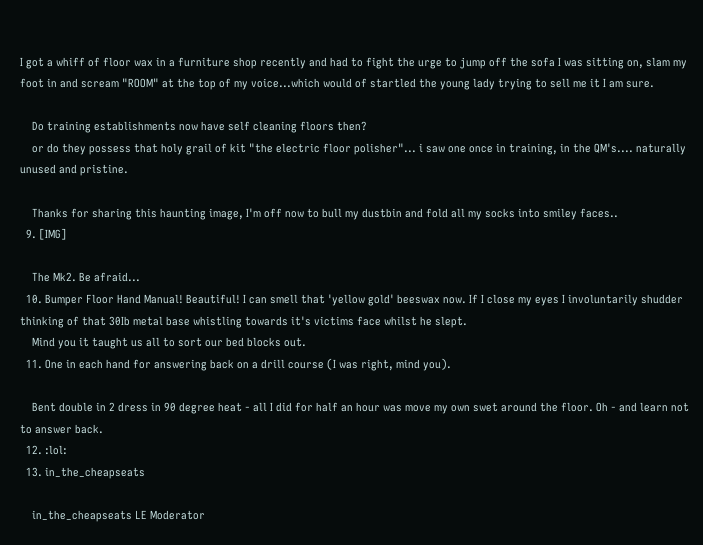I got a whiff of floor wax in a furniture shop recently and had to fight the urge to jump off the sofa I was sitting on, slam my foot in and scream "ROOM" at the top of my voice...which would of startled the young lady trying to sell me it I am sure.

    Do training establishments now have self cleaning floors then?
    or do they possess that holy grail of kit "the electric floor polisher"... i saw one once in training, in the QM's.... naturally unused and pristine.

    Thanks for sharing this haunting image, I'm off now to bull my dustbin and fold all my socks into smiley faces..
  9. [IMG]

    The Mk2. Be afraid...
  10. Bumper Floor Hand Manual! Beautiful! I can smell that 'yellow gold' beeswax now. If I close my eyes I involuntarily shudder thinking of that 30Ib metal base whistling towards it's victims face whilst he slept.
    Mind you it taught us all to sort our bed blocks out.
  11. One in each hand for answering back on a drill course (I was right, mind you).

    Bent double in 2 dress in 90 degree heat - all I did for half an hour was move my own swet around the floor. Oh - and learn not to answer back.
  12. :lol:
  13. in_the_cheapseats

    in_the_cheapseats LE Moderator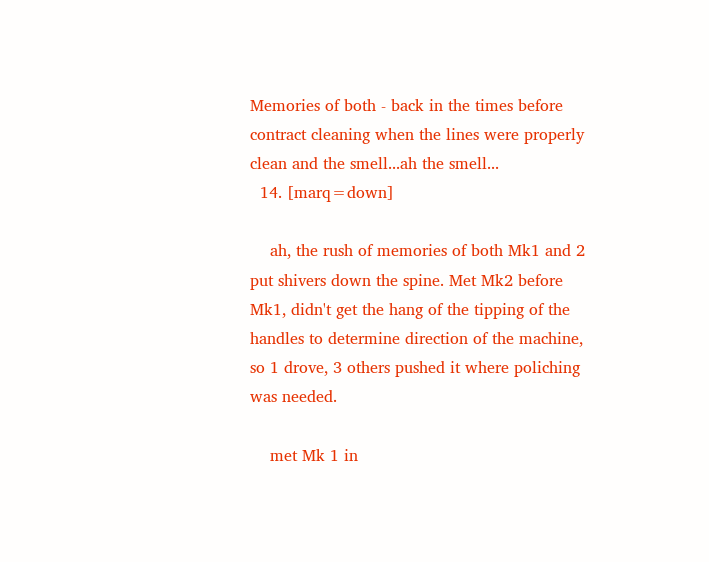Memories of both - back in the times before contract cleaning when the lines were properly clean and the smell...ah the smell...
  14. [marq=down]

    ah, the rush of memories of both Mk1 and 2 put shivers down the spine. Met Mk2 before Mk1, didn't get the hang of the tipping of the handles to determine direction of the machine, so 1 drove, 3 others pushed it where poliching was needed.

    met Mk 1 in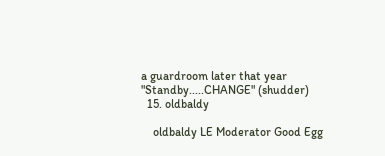a guardroom later that year "Standby.....CHANGE" (shudder)
  15. oldbaldy

    oldbaldy LE Moderator Good Egg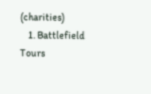(charities)
    1. Battlefield Tours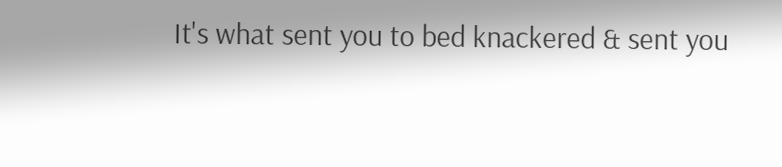It's what sent you to bed knackered & sent you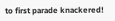to first parade knackered!